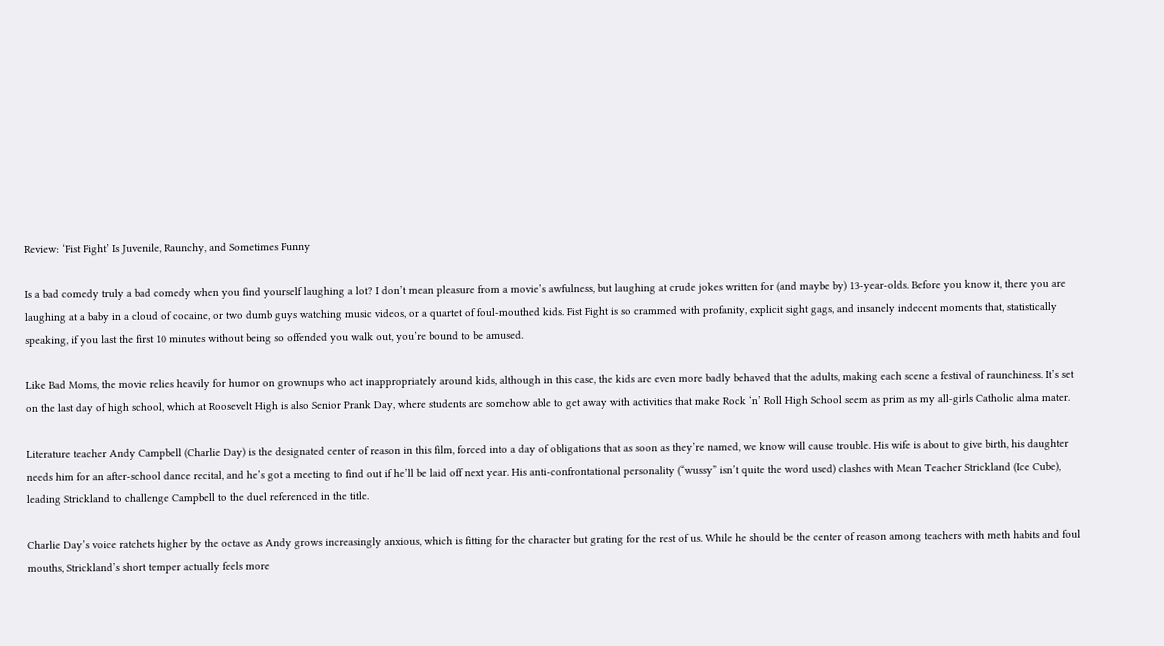Review: ‘Fist Fight’ Is Juvenile, Raunchy, and Sometimes Funny

Is a bad comedy truly a bad comedy when you find yourself laughing a lot? I don’t mean pleasure from a movie’s awfulness, but laughing at crude jokes written for (and maybe by) 13-year-olds. Before you know it, there you are laughing at a baby in a cloud of cocaine, or two dumb guys watching music videos, or a quartet of foul-mouthed kids. Fist Fight is so crammed with profanity, explicit sight gags, and insanely indecent moments that, statistically speaking, if you last the first 10 minutes without being so offended you walk out, you’re bound to be amused.

Like Bad Moms, the movie relies heavily for humor on grownups who act inappropriately around kids, although in this case, the kids are even more badly behaved that the adults, making each scene a festival of raunchiness. It’s set on the last day of high school, which at Roosevelt High is also Senior Prank Day, where students are somehow able to get away with activities that make Rock ‘n’ Roll High School seem as prim as my all-girls Catholic alma mater.

Literature teacher Andy Campbell (Charlie Day) is the designated center of reason in this film, forced into a day of obligations that as soon as they’re named, we know will cause trouble. His wife is about to give birth, his daughter needs him for an after-school dance recital, and he’s got a meeting to find out if he’ll be laid off next year. His anti-confrontational personality (“wussy” isn’t quite the word used) clashes with Mean Teacher Strickland (Ice Cube), leading Strickland to challenge Campbell to the duel referenced in the title.

Charlie Day’s voice ratchets higher by the octave as Andy grows increasingly anxious, which is fitting for the character but grating for the rest of us. While he should be the center of reason among teachers with meth habits and foul mouths, Strickland’s short temper actually feels more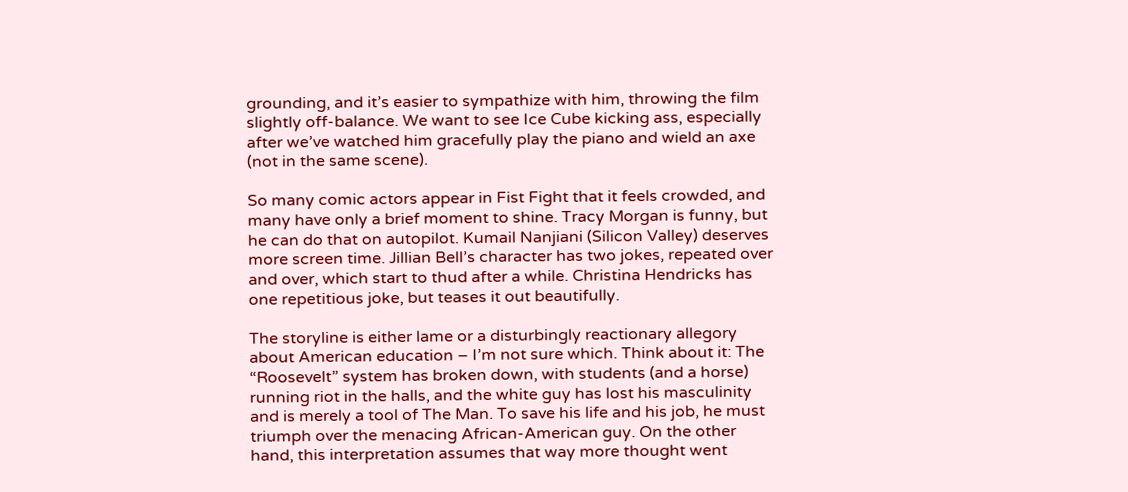grounding, and it’s easier to sympathize with him, throwing the film slightly off-balance. We want to see Ice Cube kicking ass, especially after we’ve watched him gracefully play the piano and wield an axe (not in the same scene).

So many comic actors appear in Fist Fight that it feels crowded, and many have only a brief moment to shine. Tracy Morgan is funny, but he can do that on autopilot. Kumail Nanjiani (Silicon Valley) deserves more screen time. Jillian Bell’s character has two jokes, repeated over and over, which start to thud after a while. Christina Hendricks has one repetitious joke, but teases it out beautifully.

The storyline is either lame or a disturbingly reactionary allegory about American education – I’m not sure which. Think about it: The “Roosevelt” system has broken down, with students (and a horse) running riot in the halls, and the white guy has lost his masculinity and is merely a tool of The Man. To save his life and his job, he must triumph over the menacing African-American guy. On the other hand, this interpretation assumes that way more thought went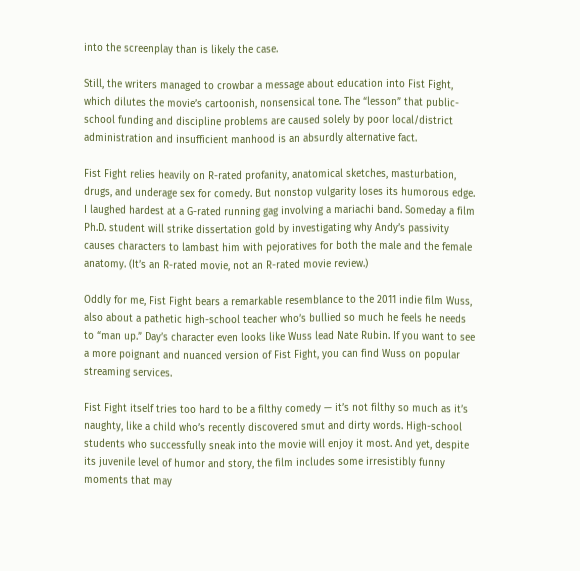into the screenplay than is likely the case.

Still, the writers managed to crowbar a message about education into Fist Fight, which dilutes the movie’s cartoonish, nonsensical tone. The “lesson” that public-school funding and discipline problems are caused solely by poor local/district administration and insufficient manhood is an absurdly alternative fact.

Fist Fight relies heavily on R-rated profanity, anatomical sketches, masturbation, drugs, and underage sex for comedy. But nonstop vulgarity loses its humorous edge. I laughed hardest at a G-rated running gag involving a mariachi band. Someday a film Ph.D. student will strike dissertation gold by investigating why Andy’s passivity causes characters to lambast him with pejoratives for both the male and the female anatomy. (It’s an R-rated movie, not an R-rated movie review.)

Oddly for me, Fist Fight bears a remarkable resemblance to the 2011 indie film Wuss, also about a pathetic high-school teacher who’s bullied so much he feels he needs to “man up.” Day’s character even looks like Wuss lead Nate Rubin. If you want to see a more poignant and nuanced version of Fist Fight, you can find Wuss on popular streaming services.

Fist Fight itself tries too hard to be a filthy comedy — it’s not filthy so much as it’s naughty, like a child who’s recently discovered smut and dirty words. High-school students who successfully sneak into the movie will enjoy it most. And yet, despite its juvenile level of humor and story, the film includes some irresistibly funny moments that may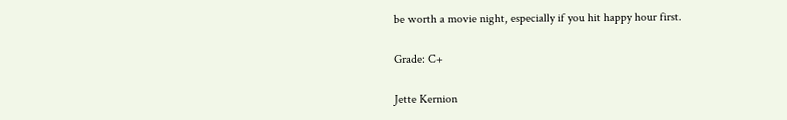be worth a movie night, especially if you hit happy hour first.

Grade: C+

Jette Kernion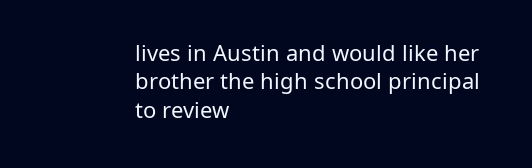lives in Austin and would like her brother the high school principal to review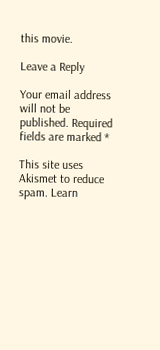this movie.

Leave a Reply

Your email address will not be published. Required fields are marked *

This site uses Akismet to reduce spam. Learn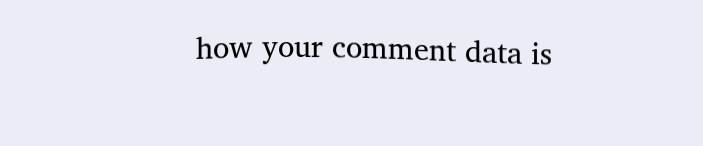how your comment data is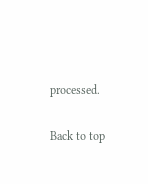processed.

Back to top